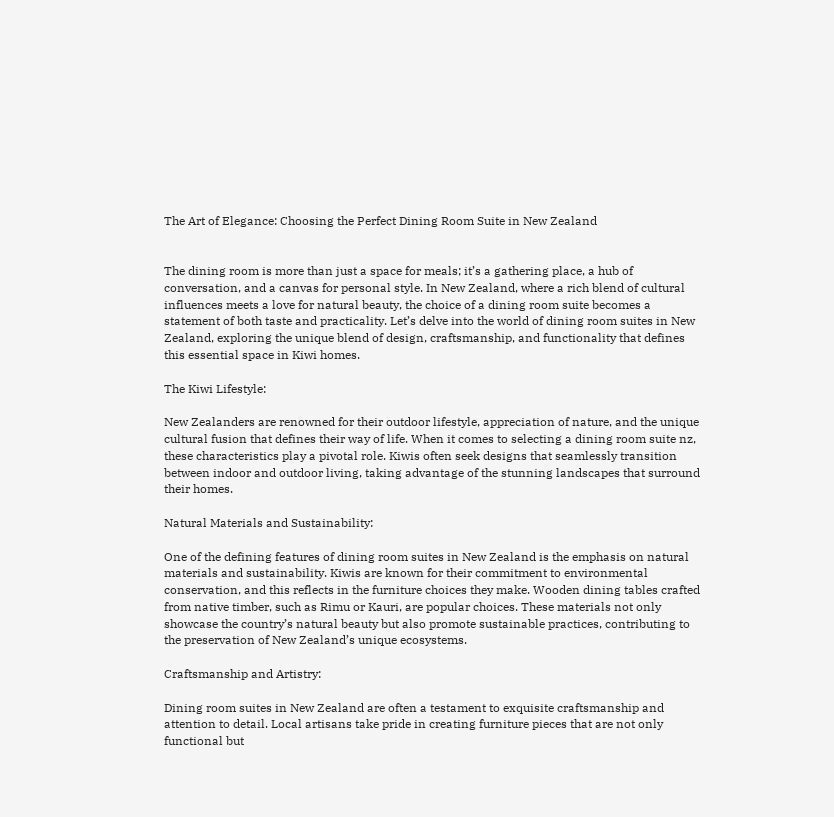The Art of Elegance: Choosing the Perfect Dining Room Suite in New Zealand


The dining room is more than just a space for meals; it’s a gathering place, a hub of conversation, and a canvas for personal style. In New Zealand, where a rich blend of cultural influences meets a love for natural beauty, the choice of a dining room suite becomes a statement of both taste and practicality. Let’s delve into the world of dining room suites in New Zealand, exploring the unique blend of design, craftsmanship, and functionality that defines this essential space in Kiwi homes.

The Kiwi Lifestyle:

New Zealanders are renowned for their outdoor lifestyle, appreciation of nature, and the unique cultural fusion that defines their way of life. When it comes to selecting a dining room suite nz, these characteristics play a pivotal role. Kiwis often seek designs that seamlessly transition between indoor and outdoor living, taking advantage of the stunning landscapes that surround their homes.

Natural Materials and Sustainability:

One of the defining features of dining room suites in New Zealand is the emphasis on natural materials and sustainability. Kiwis are known for their commitment to environmental conservation, and this reflects in the furniture choices they make. Wooden dining tables crafted from native timber, such as Rimu or Kauri, are popular choices. These materials not only showcase the country’s natural beauty but also promote sustainable practices, contributing to the preservation of New Zealand’s unique ecosystems.

Craftsmanship and Artistry:

Dining room suites in New Zealand are often a testament to exquisite craftsmanship and attention to detail. Local artisans take pride in creating furniture pieces that are not only functional but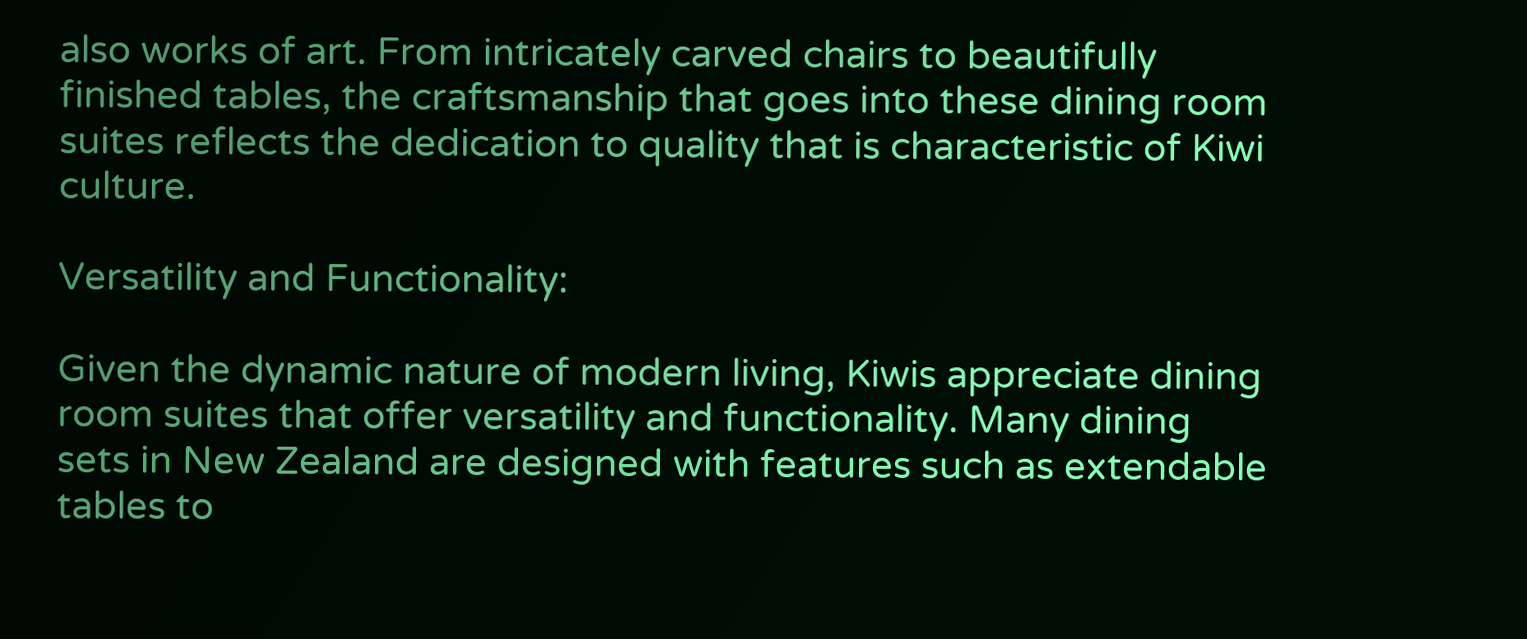also works of art. From intricately carved chairs to beautifully finished tables, the craftsmanship that goes into these dining room suites reflects the dedication to quality that is characteristic of Kiwi culture.

Versatility and Functionality:

Given the dynamic nature of modern living, Kiwis appreciate dining room suites that offer versatility and functionality. Many dining sets in New Zealand are designed with features such as extendable tables to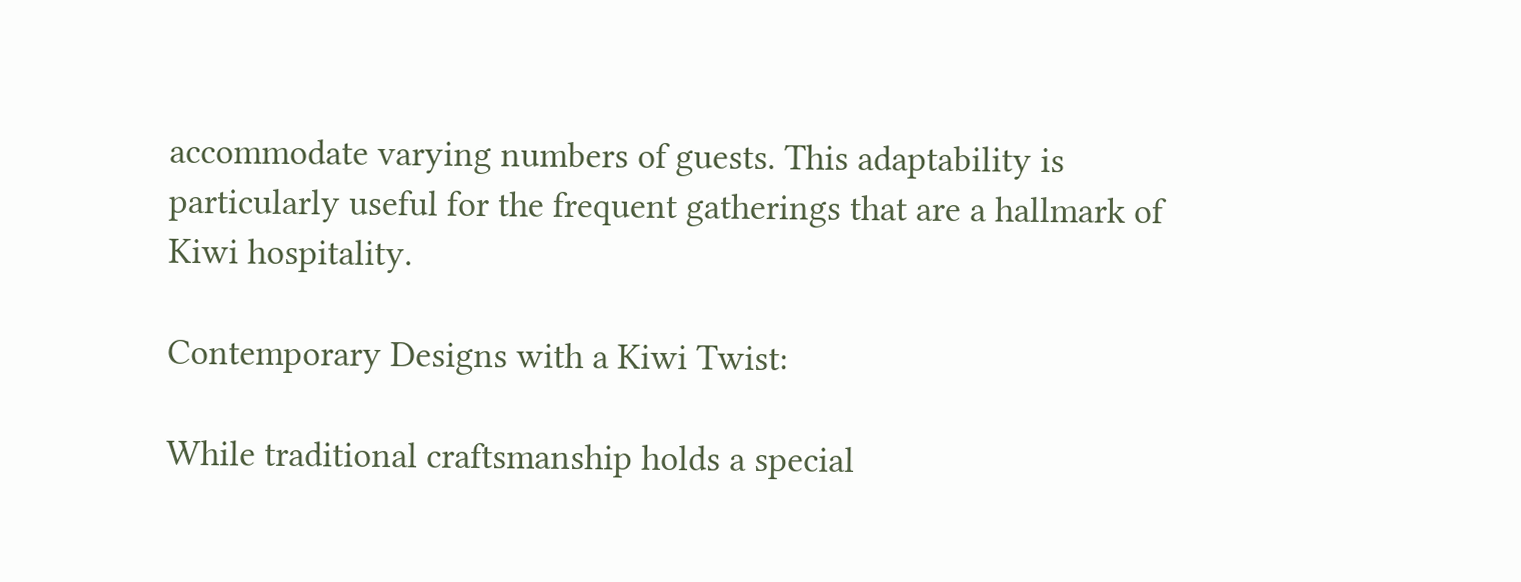accommodate varying numbers of guests. This adaptability is particularly useful for the frequent gatherings that are a hallmark of Kiwi hospitality.

Contemporary Designs with a Kiwi Twist:

While traditional craftsmanship holds a special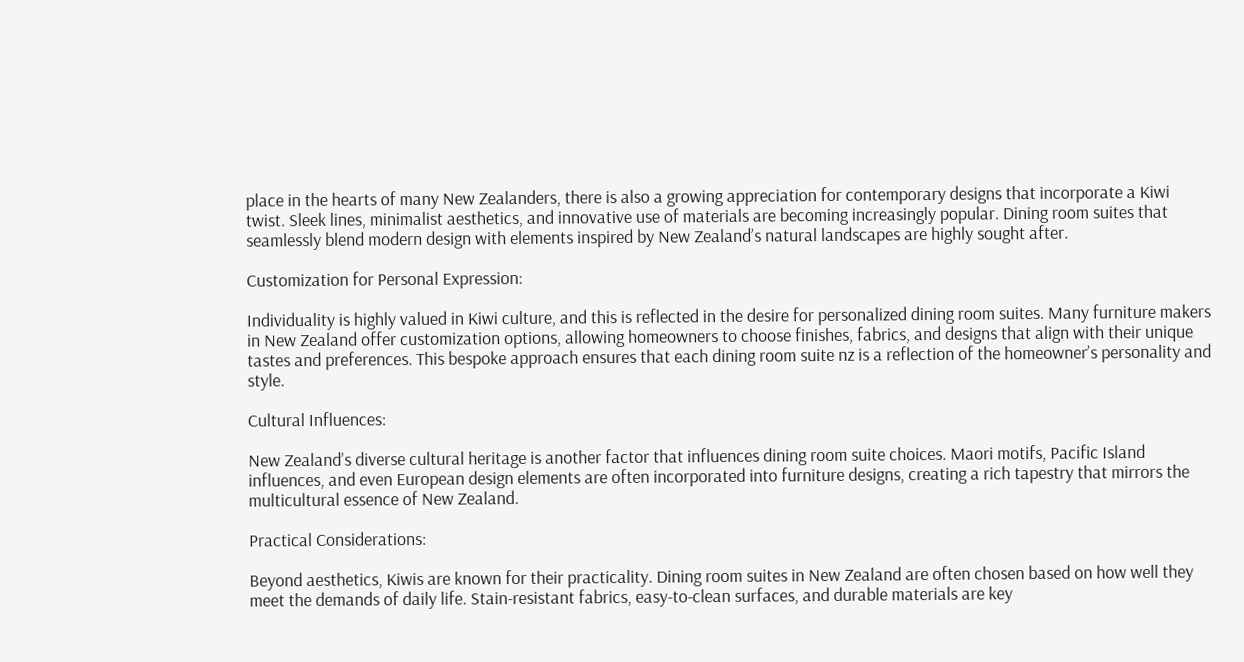place in the hearts of many New Zealanders, there is also a growing appreciation for contemporary designs that incorporate a Kiwi twist. Sleek lines, minimalist aesthetics, and innovative use of materials are becoming increasingly popular. Dining room suites that seamlessly blend modern design with elements inspired by New Zealand’s natural landscapes are highly sought after.

Customization for Personal Expression:

Individuality is highly valued in Kiwi culture, and this is reflected in the desire for personalized dining room suites. Many furniture makers in New Zealand offer customization options, allowing homeowners to choose finishes, fabrics, and designs that align with their unique tastes and preferences. This bespoke approach ensures that each dining room suite nz is a reflection of the homeowner’s personality and style.

Cultural Influences:

New Zealand’s diverse cultural heritage is another factor that influences dining room suite choices. Maori motifs, Pacific Island influences, and even European design elements are often incorporated into furniture designs, creating a rich tapestry that mirrors the multicultural essence of New Zealand.

Practical Considerations:

Beyond aesthetics, Kiwis are known for their practicality. Dining room suites in New Zealand are often chosen based on how well they meet the demands of daily life. Stain-resistant fabrics, easy-to-clean surfaces, and durable materials are key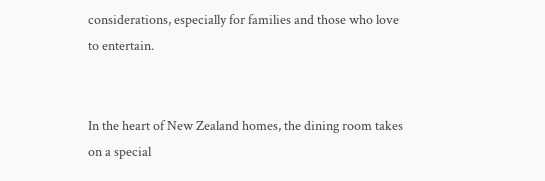considerations, especially for families and those who love to entertain.


In the heart of New Zealand homes, the dining room takes on a special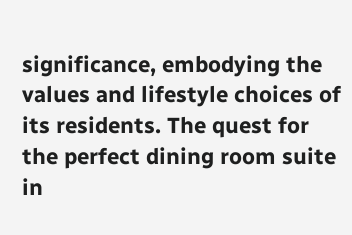significance, embodying the values and lifestyle choices of its residents. The quest for the perfect dining room suite in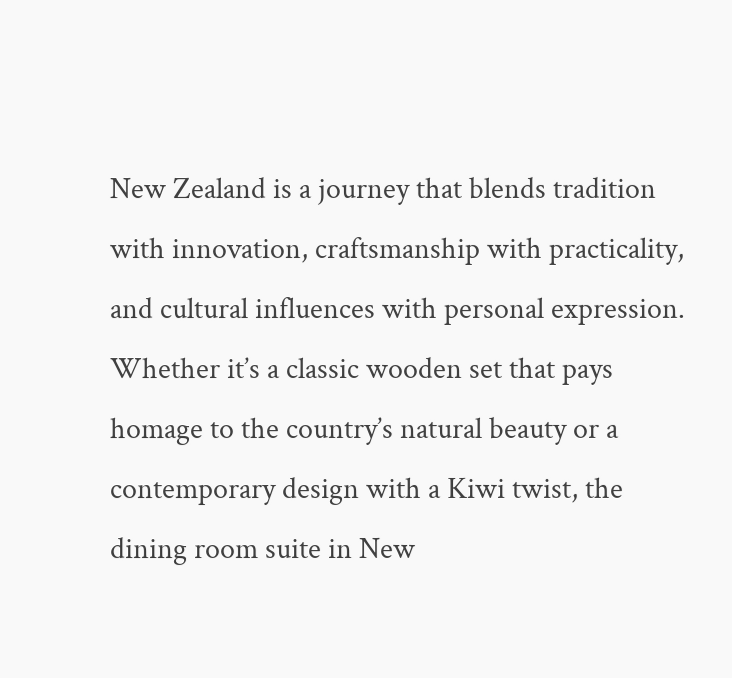New Zealand is a journey that blends tradition with innovation, craftsmanship with practicality, and cultural influences with personal expression. Whether it’s a classic wooden set that pays homage to the country’s natural beauty or a contemporary design with a Kiwi twist, the dining room suite in New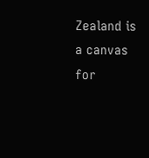Zealand is a canvas for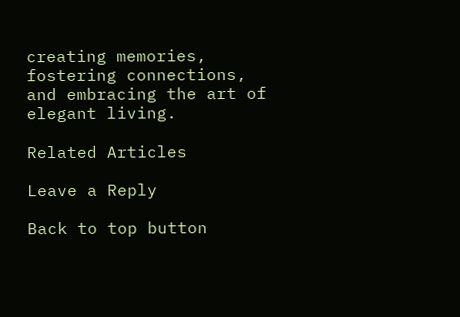creating memories, fostering connections, and embracing the art of elegant living.

Related Articles

Leave a Reply

Back to top button